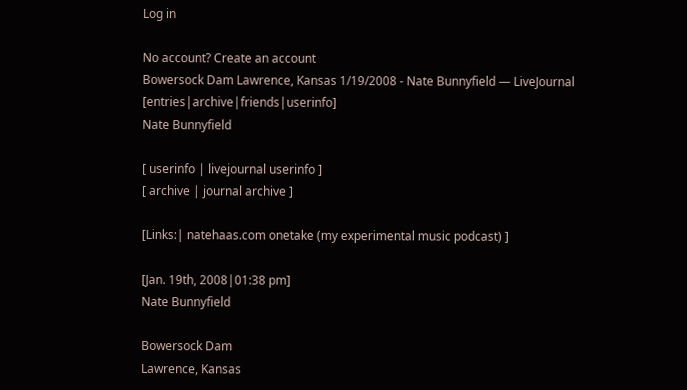Log in

No account? Create an account
Bowersock Dam Lawrence, Kansas 1/19/2008 - Nate Bunnyfield — LiveJournal [entries|archive|friends|userinfo]
Nate Bunnyfield

[ userinfo | livejournal userinfo ]
[ archive | journal archive ]

[Links:| natehaas.com onetake (my experimental music podcast) ]

[Jan. 19th, 2008|01:38 pm]
Nate Bunnyfield

Bowersock Dam
Lawrence, Kansas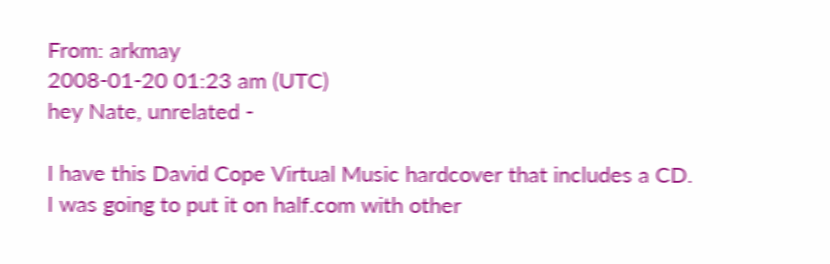From: arkmay
2008-01-20 01:23 am (UTC)
hey Nate, unrelated -

I have this David Cope Virtual Music hardcover that includes a CD.
I was going to put it on half.com with other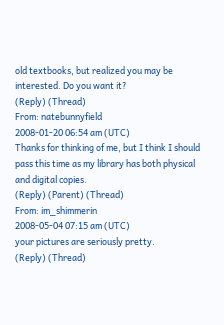old textbooks, but realized you may be interested. Do you want it?
(Reply) (Thread)
From: natebunnyfield
2008-01-20 06:54 am (UTC)
Thanks for thinking of me, but I think I should pass this time as my library has both physical and digital copies.
(Reply) (Parent) (Thread)
From: im_shimmerin
2008-05-04 07:15 am (UTC)
your pictures are seriously pretty.
(Reply) (Thread)